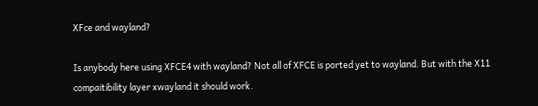XFce and wayland?

Is anybody here using XFCE4 with wayland? Not all of XFCE is ported yet to wayland. But with the X11 compaitibility layer xwayland it should work.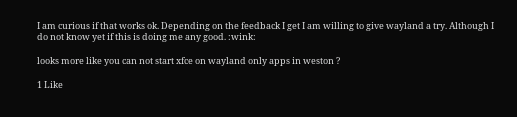I am curious if that works ok. Depending on the feedback I get I am willing to give wayland a try. Although I do not know yet if this is doing me any good. :wink:

looks more like you can not start xfce on wayland only apps in weston ?

1 Like